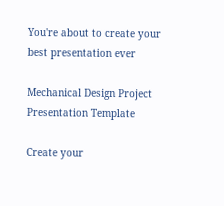You're about to create your best presentation ever

Mechanical Design Project Presentation Template

Create your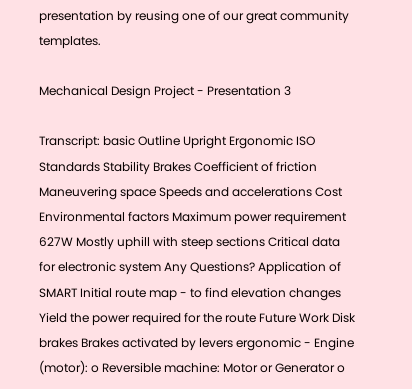presentation by reusing one of our great community templates.

Mechanical Design Project - Presentation 3

Transcript: basic Outline Upright Ergonomic ISO Standards Stability Brakes Coefficient of friction Maneuvering space Speeds and accelerations Cost Environmental factors Maximum power requirement 627W Mostly uphill with steep sections Critical data for electronic system Any Questions? Application of SMART Initial route map - to find elevation changes Yield the power required for the route Future Work Disk brakes Brakes activated by levers ergonomic - Engine (motor): o Reversible machine: Motor or Generator o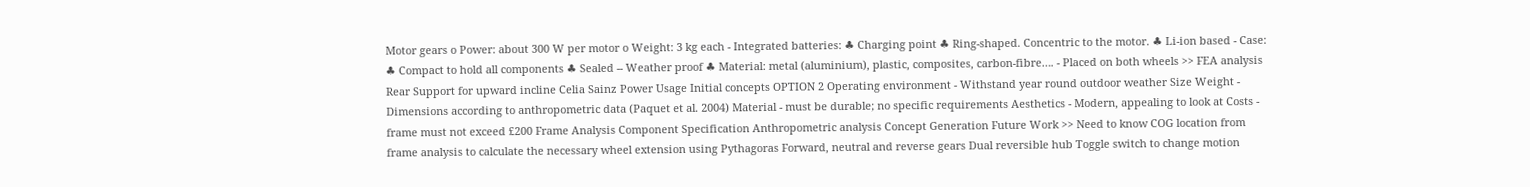Motor gears o Power: about 300 W per motor o Weight: 3 kg each - Integrated batteries: ♣ Charging point ♣ Ring-shaped. Concentric to the motor. ♣ Li-ion based - Case: ♣ Compact to hold all components ♣ Sealed -- Weather proof ♣ Material: metal (aluminium), plastic, composites, carbon-fibre…. - Placed on both wheels >> FEA analysis Rear Support for upward incline Celia Sainz Power Usage Initial concepts OPTION 2 Operating environment - Withstand year round outdoor weather Size Weight - Dimensions according to anthropometric data (Paquet et al. 2004) Material - must be durable; no specific requirements Aesthetics - Modern, appealing to look at Costs - frame must not exceed £200 Frame Analysis Component Specification Anthropometric analysis Concept Generation Future Work >> Need to know COG location from frame analysis to calculate the necessary wheel extension using Pythagoras Forward, neutral and reverse gears Dual reversible hub Toggle switch to change motion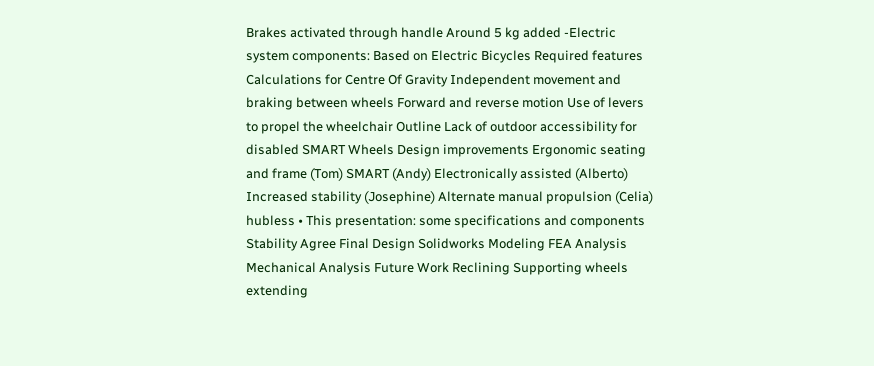Brakes activated through handle Around 5 kg added -Electric system components: Based on Electric Bicycles Required features Calculations for Centre Of Gravity Independent movement and braking between wheels Forward and reverse motion Use of levers to propel the wheelchair Outline Lack of outdoor accessibility for disabled SMART Wheels Design improvements Ergonomic seating and frame (Tom) SMART (Andy) Electronically assisted (Alberto) Increased stability (Josephine) Alternate manual propulsion (Celia) hubless • This presentation: some specifications and components Stability Agree Final Design Solidworks Modeling FEA Analysis Mechanical Analysis Future Work Reclining Supporting wheels extending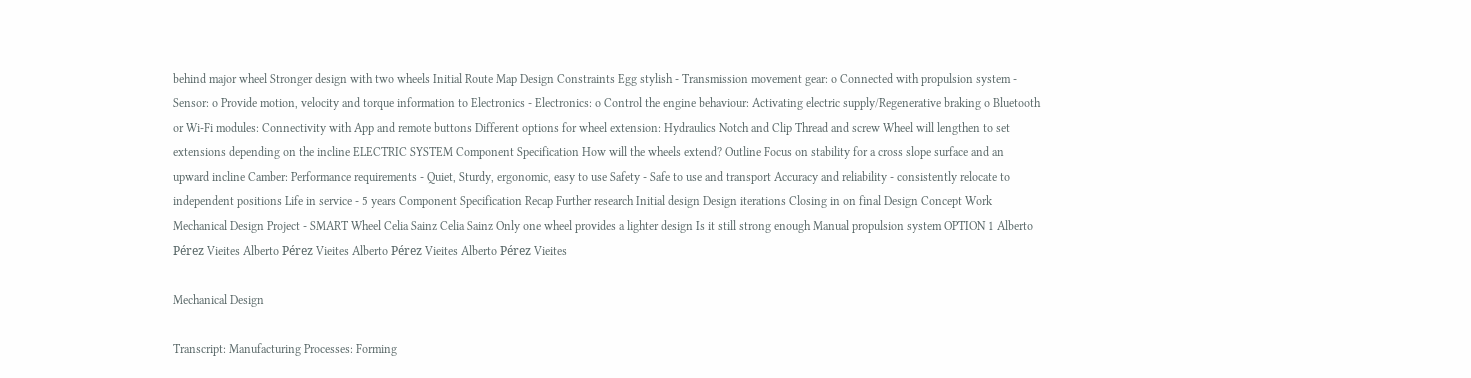behind major wheel Stronger design with two wheels Initial Route Map Design Constraints Egg stylish - Transmission movement gear: o Connected with propulsion system - Sensor: o Provide motion, velocity and torque information to Electronics - Electronics: o Control the engine behaviour: Activating electric supply/Regenerative braking o Bluetooth or Wi-Fi modules: Connectivity with App and remote buttons Different options for wheel extension: Hydraulics Notch and Clip Thread and screw Wheel will lengthen to set extensions depending on the incline ELECTRIC SYSTEM Component Specification How will the wheels extend? Outline Focus on stability for a cross slope surface and an upward incline Camber: Performance requirements - Quiet, Sturdy, ergonomic, easy to use Safety - Safe to use and transport Accuracy and reliability - consistently relocate to independent positions Life in service - 5 years Component Specification Recap Further research Initial design Design iterations Closing in on final Design Concept Work Mechanical Design Project - SMART Wheel Celia Sainz Celia Sainz Only one wheel provides a lighter design Is it still strong enough Manual propulsion system OPTION 1 Alberto Pérez Vieites Alberto Pérez Vieites Alberto Pérez Vieites Alberto Pérez Vieites

Mechanical Design

Transcript: Manufacturing Processes: Forming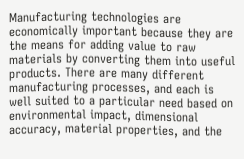Manufacturing technologies are economically important because they are the means for adding value to raw materials by converting them into useful products. There are many different manufacturing processes, and each is well suited to a particular need based on environmental impact, dimensional accuracy, material properties, and the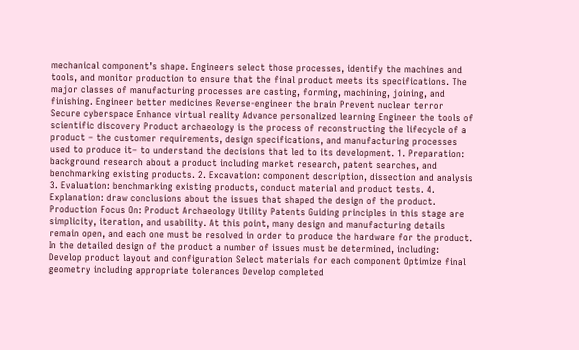mechanical component’s shape. Engineers select those processes, identify the machines and tools, and monitor production to ensure that the final product meets its specifications. The major classes of manufacturing processes are casting, forming, machining, joining, and finishing. Engineer better medicines Reverse-engineer the brain Prevent nuclear terror Secure cyberspace Enhance virtual reality Advance personalized learning Engineer the tools of scientific discovery Product archaeology is the process of reconstructing the lifecycle of a product – the customer requirements, design specifications, and manufacturing processes used to produce it– to understand the decisions that led to its development. 1. Preparation: background research about a product including market research, patent searches, and benchmarking existing products. 2. Excavation: component description, dissection and analysis 3. Evaluation: benchmarking existing products, conduct material and product tests. 4. Explanation: draw conclusions about the issues that shaped the design of the product. Production Focus On: Product Archaeology Utility Patents Guiding principles in this stage are simplicity, iteration, and usability. At this point, many design and manufacturing details remain open, and each one must be resolved in order to produce the hardware for the product. In the detailed design of the product a number of issues must be determined, including: Develop product layout and configuration Select materials for each component Optimize final geometry including appropriate tolerances Develop completed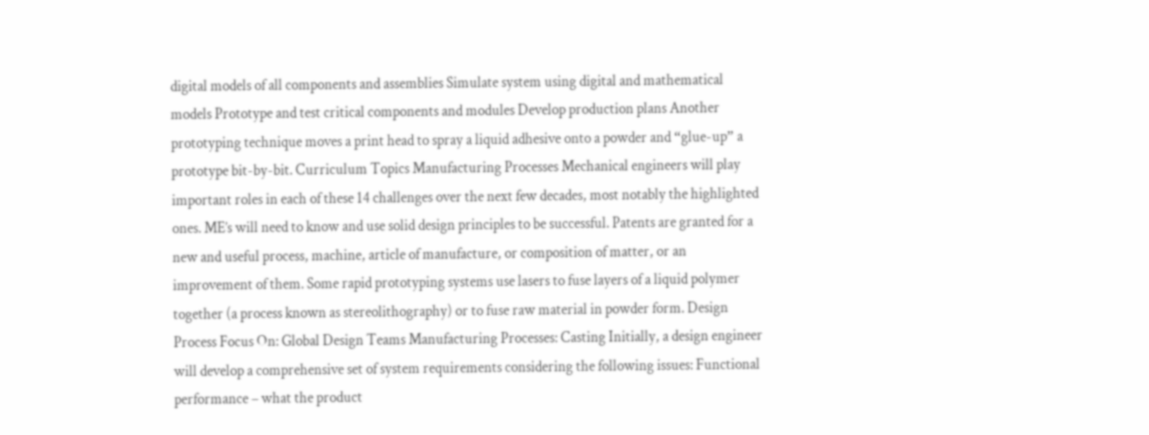digital models of all components and assemblies Simulate system using digital and mathematical models Prototype and test critical components and modules Develop production plans Another prototyping technique moves a print head to spray a liquid adhesive onto a powder and “glue-up” a prototype bit-by-bit. Curriculum Topics Manufacturing Processes Mechanical engineers will play important roles in each of these 14 challenges over the next few decades, most notably the highlighted ones. ME’s will need to know and use solid design principles to be successful. Patents are granted for a new and useful process, machine, article of manufacture, or composition of matter, or an improvement of them. Some rapid prototyping systems use lasers to fuse layers of a liquid polymer together (a process known as stereolithography) or to fuse raw material in powder form. Design Process Focus On: Global Design Teams Manufacturing Processes: Casting Initially, a design engineer will develop a comprehensive set of system requirements considering the following issues: Functional performance – what the product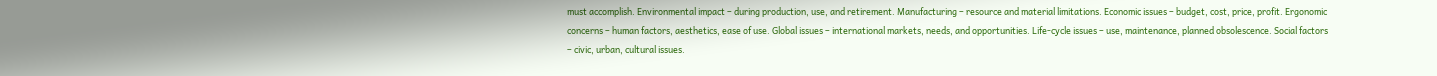must accomplish. Environmental impact – during production, use, and retirement. Manufacturing – resource and material limitations. Economic issues – budget, cost, price, profit. Ergonomic concerns – human factors, aesthetics, ease of use. Global issues – international markets, needs, and opportunities. Life-cycle issues – use, maintenance, planned obsolescence. Social factors – civic, urban, cultural issues.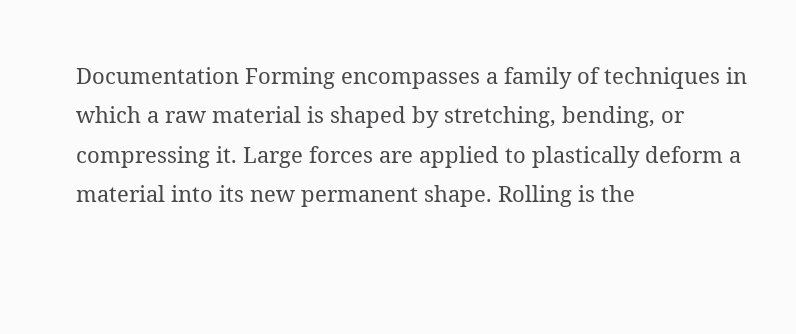Documentation Forming encompasses a family of techniques in which a raw material is shaped by stretching, bending, or compressing it. Large forces are applied to plastically deform a material into its new permanent shape. Rolling is the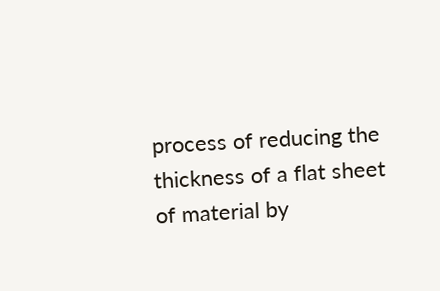process of reducing the thickness of a flat sheet of material by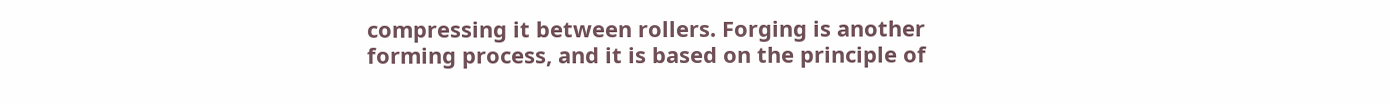compressing it between rollers. Forging is another forming process, and it is based on the principle of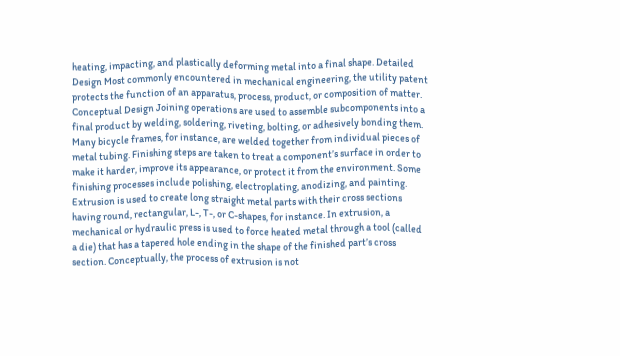heating, impacting, and plastically deforming metal into a final shape. Detailed Design Most commonly encountered in mechanical engineering, the utility patent protects the function of an apparatus, process, product, or composition of matter. Conceptual Design Joining operations are used to assemble subcomponents into a final product by welding, soldering, riveting, bolting, or adhesively bonding them. Many bicycle frames, for instance, are welded together from individual pieces of metal tubing. Finishing steps are taken to treat a component’s surface in order to make it harder, improve its appearance, or protect it from the environment. Some finishing processes include polishing, electroplating, anodizing, and painting. Extrusion is used to create long straight metal parts with their cross sections having round, rectangular, L-, T-, or C-shapes, for instance. In extrusion, a mechanical or hydraulic press is used to force heated metal through a tool (called a die) that has a tapered hole ending in the shape of the finished part’s cross section. Conceptually, the process of extrusion is not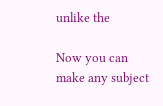unlike the

Now you can make any subject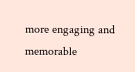more engaging and memorable